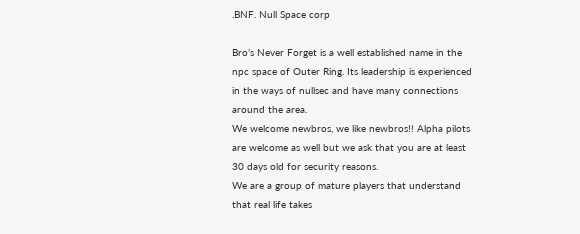.BNF. Null Space corp

Bro’s Never Forget is a well established name in the npc space of Outer Ring. Its leadership is experienced in the ways of nullsec and have many connections around the area.
We welcome newbros, we like newbros!! Alpha pilots are welcome as well but we ask that you are at least 30 days old for security reasons.
We are a group of mature players that understand that real life takes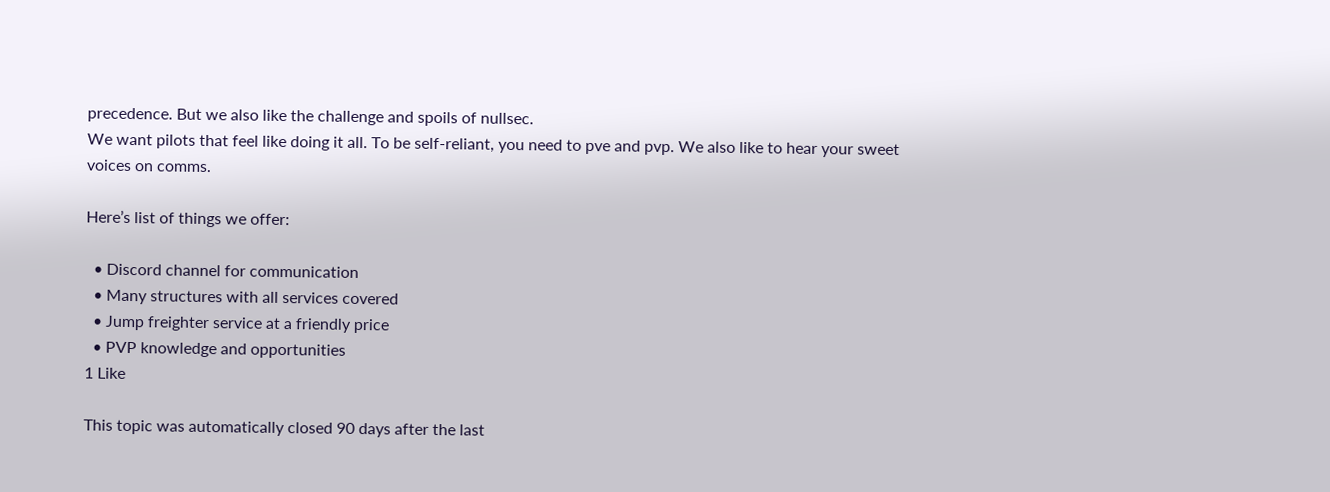precedence. But we also like the challenge and spoils of nullsec.
We want pilots that feel like doing it all. To be self-reliant, you need to pve and pvp. We also like to hear your sweet voices on comms.

Here’s list of things we offer:

  • Discord channel for communication
  • Many structures with all services covered
  • Jump freighter service at a friendly price
  • PVP knowledge and opportunities
1 Like

This topic was automatically closed 90 days after the last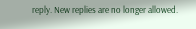reply. New replies are no longer allowed.